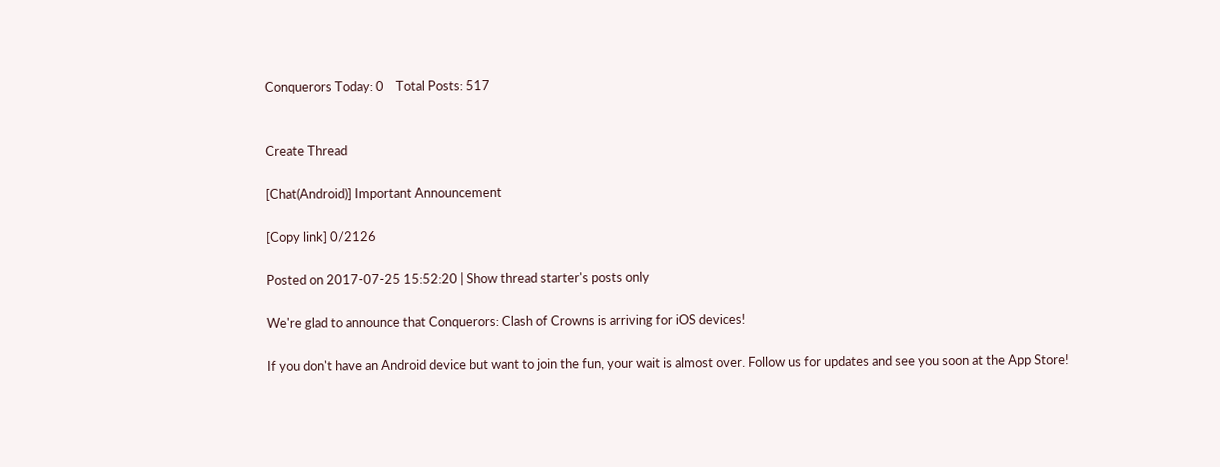Conquerors Today: 0    Total Posts: 517


Create Thread

[Chat(Android)] Important Announcement

[Copy link] 0/2126

Posted on 2017-07-25 15:52:20 | Show thread starter's posts only

We're glad to announce that Conquerors: Clash of Crowns is arriving for iOS devices!

If you don't have an Android device but want to join the fun, your wait is almost over. Follow us for updates and see you soon at the App Store!